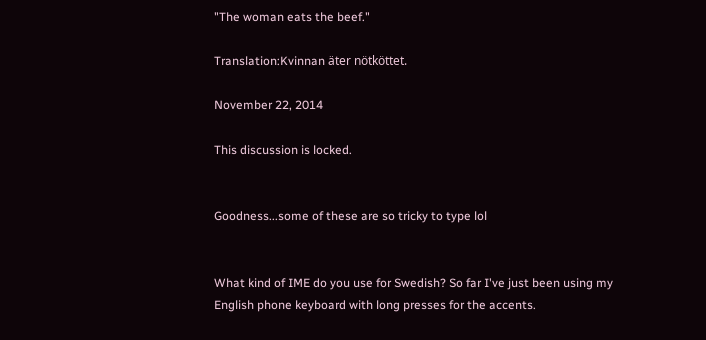"The woman eats the beef."

Translation:Kvinnan äter nötköttet.

November 22, 2014

This discussion is locked.


Goodness...some of these are so tricky to type lol


What kind of IME do you use for Swedish? So far I've just been using my English phone keyboard with long presses for the accents.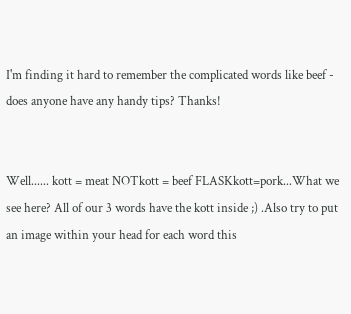I'm finding it hard to remember the complicated words like beef - does anyone have any handy tips? Thanks!


Well...... kott = meat NOTkott = beef FLASKkott=pork...What we see here? All of our 3 words have the kott inside ;) .Also try to put an image within your head for each word this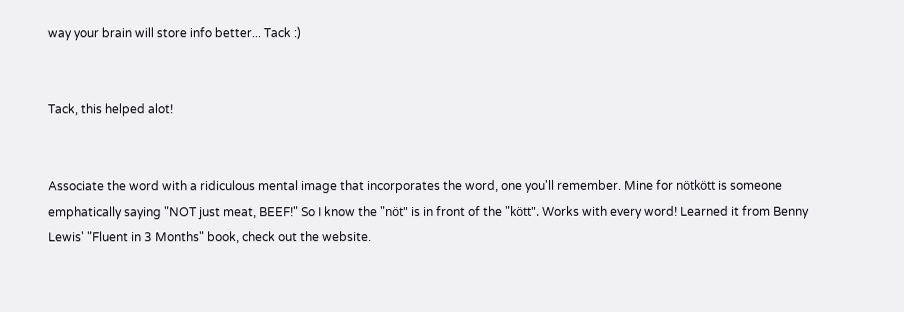way your brain will store info better... Tack :)


Tack, this helped alot!


Associate the word with a ridiculous mental image that incorporates the word, one you'll remember. Mine for nötkött is someone emphatically saying "NOT just meat, BEEF!" So I know the "nöt" is in front of the "kött". Works with every word! Learned it from Benny Lewis' "Fluent in 3 Months" book, check out the website.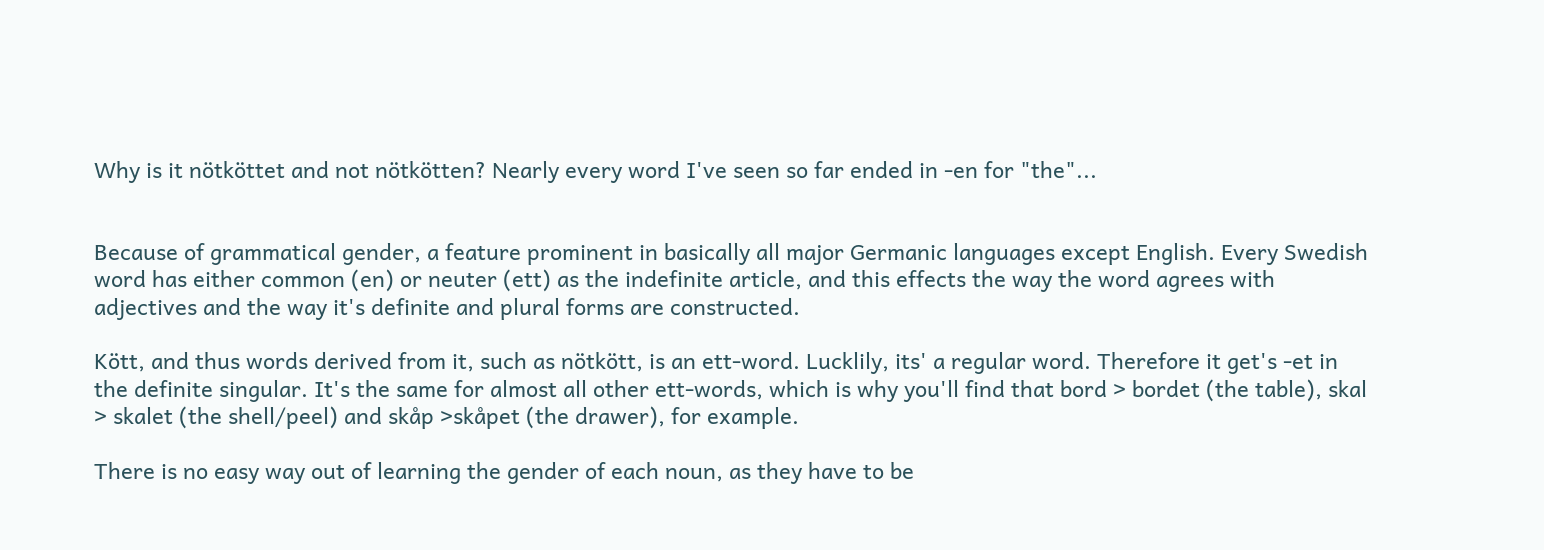Why is it nötköttet and not nötkötten? Nearly every word I've seen so far ended in -en for "the"...


Because of grammatical gender, a feature prominent in basically all major Germanic languages except English. Every Swedish word has either common (en) or neuter (ett) as the indefinite article, and this effects the way the word agrees with adjectives and the way it's definite and plural forms are constructed.

Kött, and thus words derived from it, such as nötkött, is an ett-word. Lucklily, its' a regular word. Therefore it get's -et in the definite singular. It's the same for almost all other ett-words, which is why you'll find that bord > bordet (the table), skal > skalet (the shell/peel) and skåp >skåpet (the drawer), for example.

There is no easy way out of learning the gender of each noun, as they have to be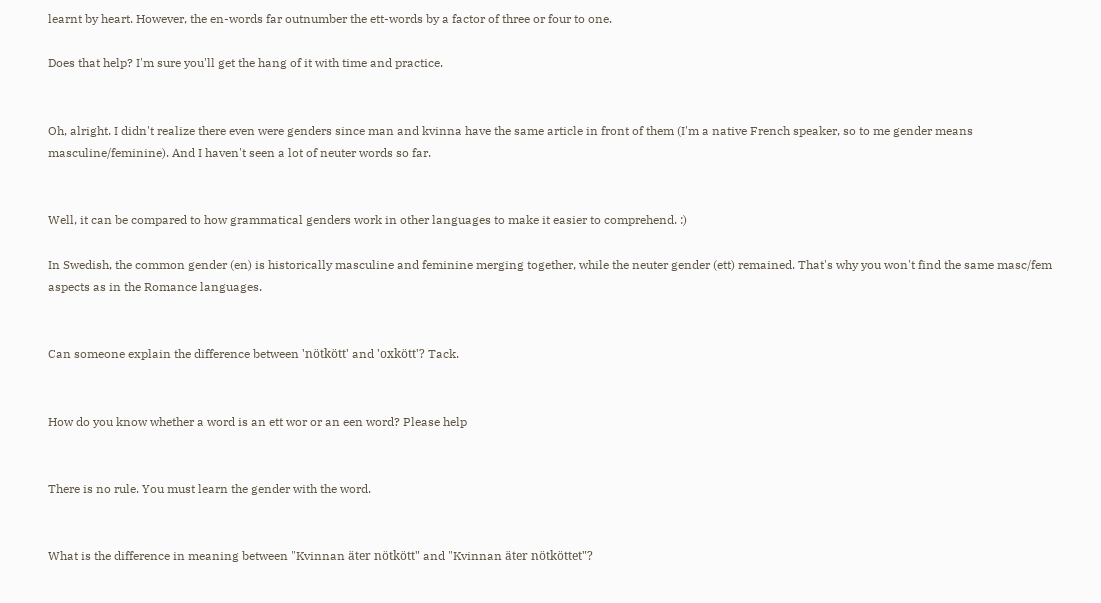learnt by heart. However, the en-words far outnumber the ett-words by a factor of three or four to one.

Does that help? I'm sure you'll get the hang of it with time and practice.


Oh, alright. I didn't realize there even were genders since man and kvinna have the same article in front of them (I'm a native French speaker, so to me gender means masculine/feminine). And I haven't seen a lot of neuter words so far.


Well, it can be compared to how grammatical genders work in other languages to make it easier to comprehend. :)

In Swedish, the common gender (en) is historically masculine and feminine merging together, while the neuter gender (ett) remained. That's why you won't find the same masc/fem aspects as in the Romance languages.


Can someone explain the difference between 'nötkött' and 'oxkött'? Tack.


How do you know whether a word is an ett wor or an een word? Please help


There is no rule. You must learn the gender with the word.


What is the difference in meaning between "Kvinnan äter nötkött" and "Kvinnan äter nötköttet"?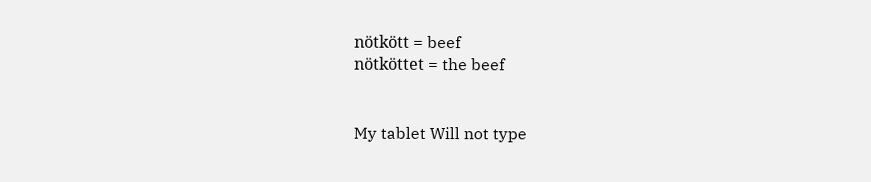nötkött = beef
nötköttet = the beef


My tablet Will not type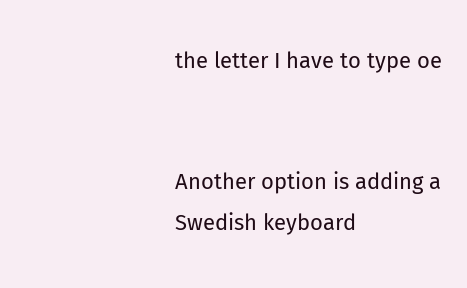the letter I have to type oe


Another option is adding a Swedish keyboard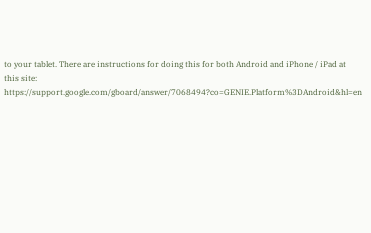to your tablet. There are instructions for doing this for both Android and iPhone / iPad at this site: https://support.google.com/gboard/answer/7068494?co=GENIE.Platform%3DAndroid&hl=en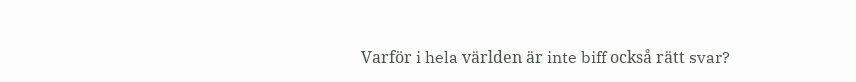Varför i hela världen är inte biff också rätt svar?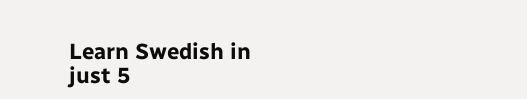Learn Swedish in just 5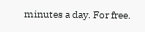minutes a day. For free.